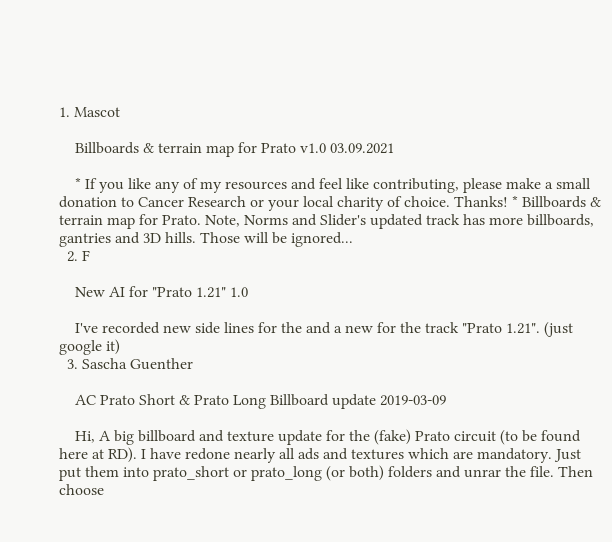1. Mascot

    Billboards & terrain map for Prato v1.0 03.09.2021

    * If you like any of my resources and feel like contributing, please make a small donation to Cancer Research or your local charity of choice. Thanks! * Billboards & terrain map for Prato. Note, Norms and Slider's updated track has more billboards, gantries and 3D hills. Those will be ignored...
  2. F

    New AI for "Prato 1.21" 1.0

    I've recorded new side lines for the and a new for the track "Prato 1.21". (just google it)
  3. Sascha Guenther

    AC Prato Short & Prato Long Billboard update 2019-03-09

    Hi, A big billboard and texture update for the (fake) Prato circuit (to be found here at RD). I have redone nearly all ads and textures which are mandatory. Just put them into prato_short or prato_long (or both) folders and unrar the file. Then choose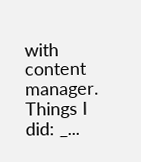with content manager. Things I did: _...